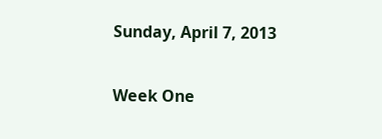Sunday, April 7, 2013

Week One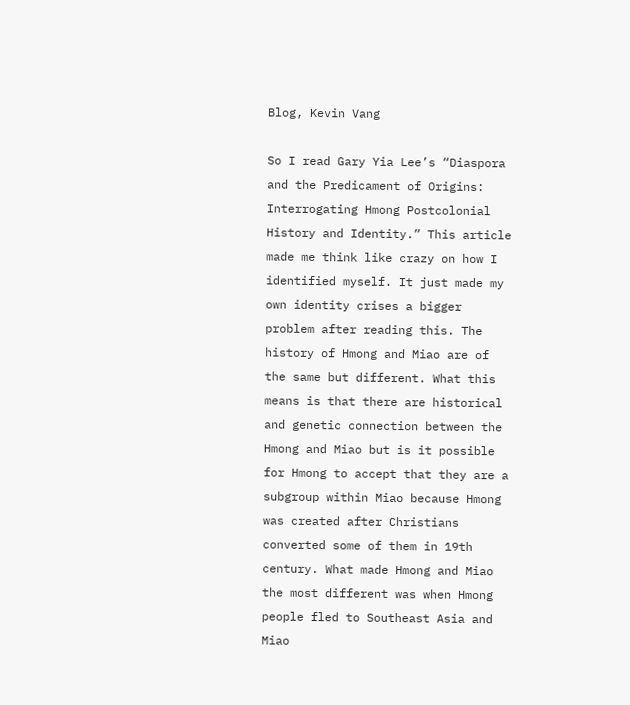Blog, Kevin Vang

So I read Gary Yia Lee’s “Diaspora and the Predicament of Origins: Interrogating Hmong Postcolonial History and Identity.” This article made me think like crazy on how I identified myself. It just made my own identity crises a bigger problem after reading this. The history of Hmong and Miao are of the same but different. What this means is that there are historical and genetic connection between the Hmong and Miao but is it possible for Hmong to accept that they are a subgroup within Miao because Hmong was created after Christians converted some of them in 19th century. What made Hmong and Miao the most different was when Hmong people fled to Southeast Asia and Miao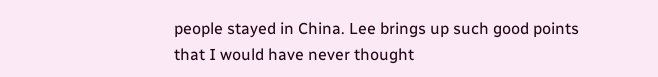people stayed in China. Lee brings up such good points that I would have never thought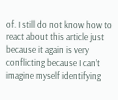of. I still do not know how to react about this article just because it again is very conflicting because I can’t imagine myself identifying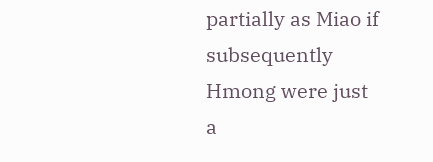partially as Miao if subsequently Hmong were just a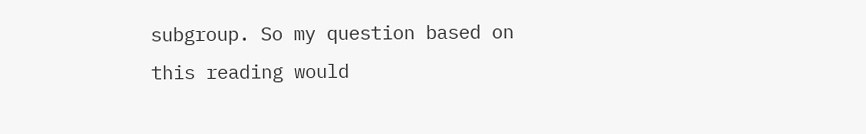subgroup. So my question based on this reading would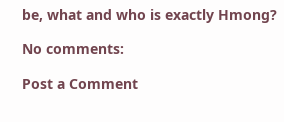be, what and who is exactly Hmong?

No comments:

Post a Comment